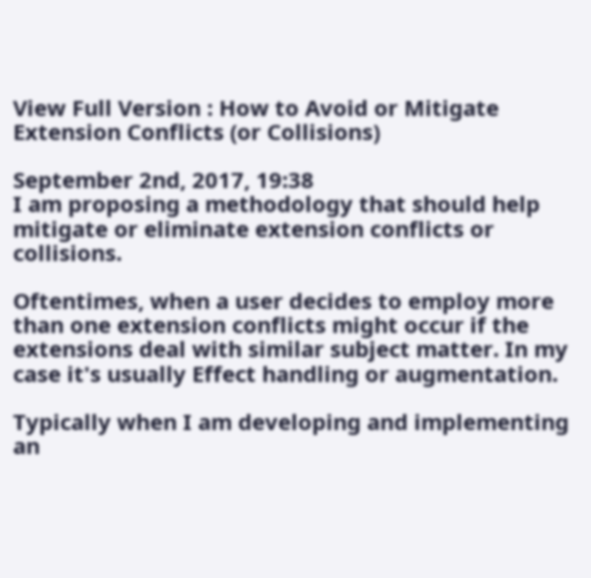View Full Version : How to Avoid or Mitigate Extension Conflicts (or Collisions)

September 2nd, 2017, 19:38
I am proposing a methodology that should help mitigate or eliminate extension conflicts or collisions.

Oftentimes, when a user decides to employ more than one extension conflicts might occur if the extensions deal with similar subject matter. In my case it's usually Effect handling or augmentation.

Typically when I am developing and implementing an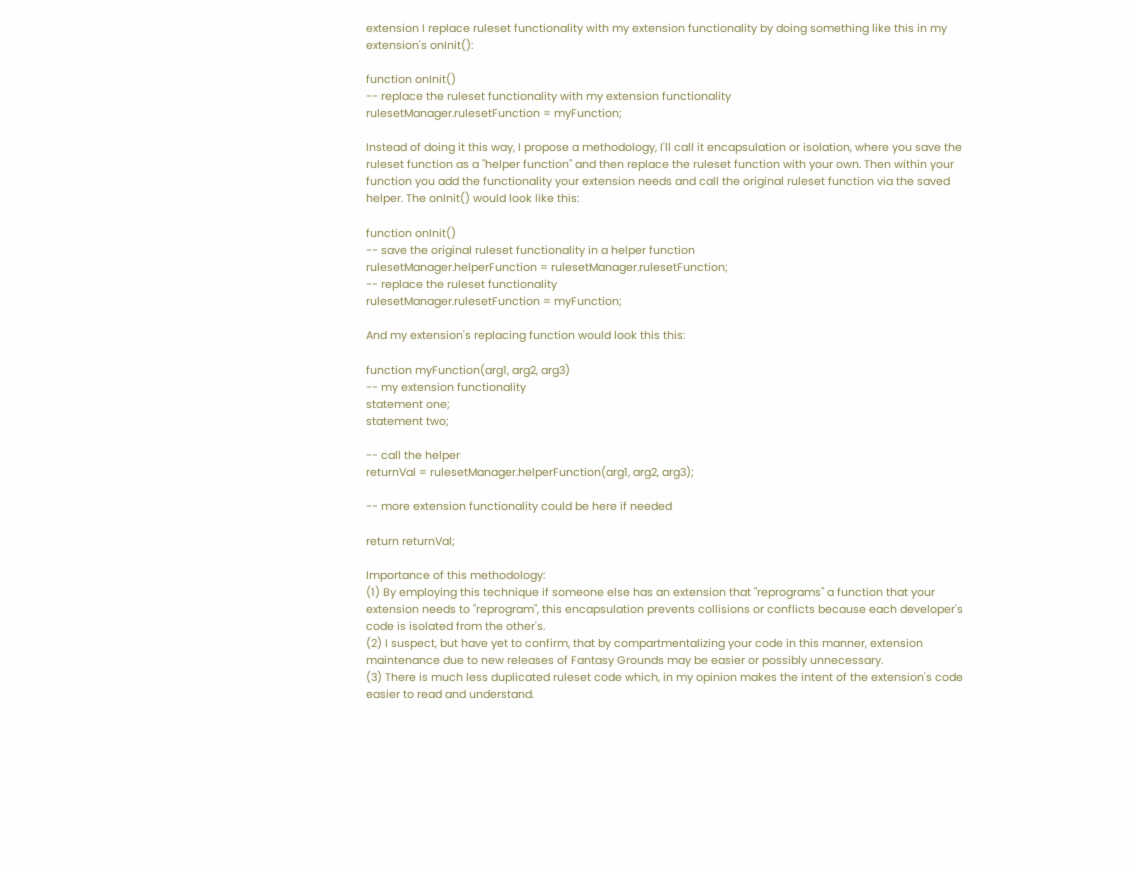extension I replace ruleset functionality with my extension functionality by doing something like this in my extension's onInit():

function onInit()
-- replace the ruleset functionality with my extension functionality
rulesetManager.rulesetFunction = myFunction;

Instead of doing it this way, I propose a methodology, I'll call it encapsulation or isolation, where you save the ruleset function as a "helper function" and then replace the ruleset function with your own. Then within your function you add the functionality your extension needs and call the original ruleset function via the saved helper. The onInit() would look like this:

function onInit()
-- save the original ruleset functionality in a helper function
rulesetManager.helperFunction = rulesetManager.rulesetFunction;
-- replace the ruleset functionality
rulesetManager.rulesetFunction = myFunction;

And my extension's replacing function would look this this:

function myFunction(arg1, arg2, arg3)
-- my extension functionality
statement one;
statement two;

-- call the helper
returnVal = rulesetManager.helperFunction(arg1, arg2, arg3);

-- more extension functionality could be here if needed

return returnVal;

Importance of this methodology:
(1) By employing this technique if someone else has an extension that "reprograms" a function that your extension needs to "reprogram", this encapsulation prevents collisions or conflicts because each developer's code is isolated from the other's.
(2) I suspect, but have yet to confirm, that by compartmentalizing your code in this manner, extension maintenance due to new releases of Fantasy Grounds may be easier or possibly unnecessary.
(3) There is much less duplicated ruleset code which, in my opinion makes the intent of the extension's code easier to read and understand.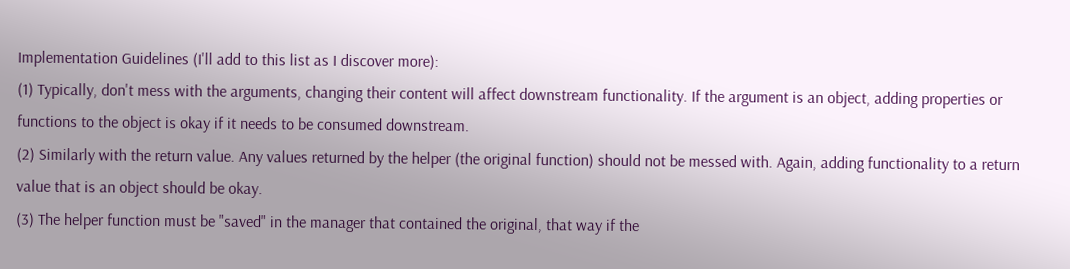Implementation Guidelines (I'll add to this list as I discover more):
(1) Typically, don't mess with the arguments, changing their content will affect downstream functionality. If the argument is an object, adding properties or functions to the object is okay if it needs to be consumed downstream.
(2) Similarly with the return value. Any values returned by the helper (the original function) should not be messed with. Again, adding functionality to a return value that is an object should be okay.
(3) The helper function must be "saved" in the manager that contained the original, that way if the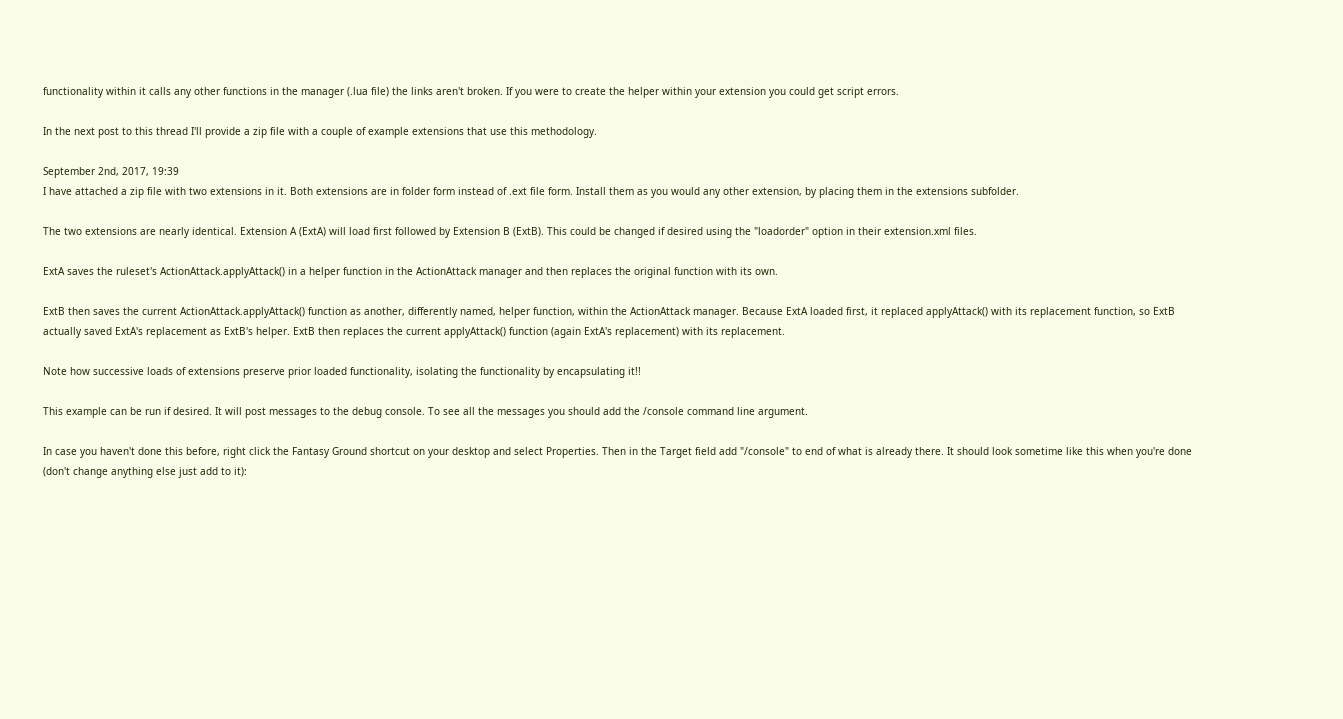functionality within it calls any other functions in the manager (.lua file) the links aren't broken. If you were to create the helper within your extension you could get script errors.

In the next post to this thread I'll provide a zip file with a couple of example extensions that use this methodology.

September 2nd, 2017, 19:39
I have attached a zip file with two extensions in it. Both extensions are in folder form instead of .ext file form. Install them as you would any other extension, by placing them in the extensions subfolder.

The two extensions are nearly identical. Extension A (ExtA) will load first followed by Extension B (ExtB). This could be changed if desired using the "loadorder" option in their extension.xml files.

ExtA saves the ruleset's ActionAttack.applyAttack() in a helper function in the ActionAttack manager and then replaces the original function with its own.

ExtB then saves the current ActionAttack.applyAttack() function as another, differently named, helper function, within the ActionAttack manager. Because ExtA loaded first, it replaced applyAttack() with its replacement function, so ExtB actually saved ExtA's replacement as ExtB's helper. ExtB then replaces the current applyAttack() function (again ExtA's replacement) with its replacement.

Note how successive loads of extensions preserve prior loaded functionality, isolating the functionality by encapsulating it!!

This example can be run if desired. It will post messages to the debug console. To see all the messages you should add the /console command line argument.

In case you haven't done this before, right click the Fantasy Ground shortcut on your desktop and select Properties. Then in the Target field add "/console" to end of what is already there. It should look sometime like this when you're done (don't change anything else just add to it):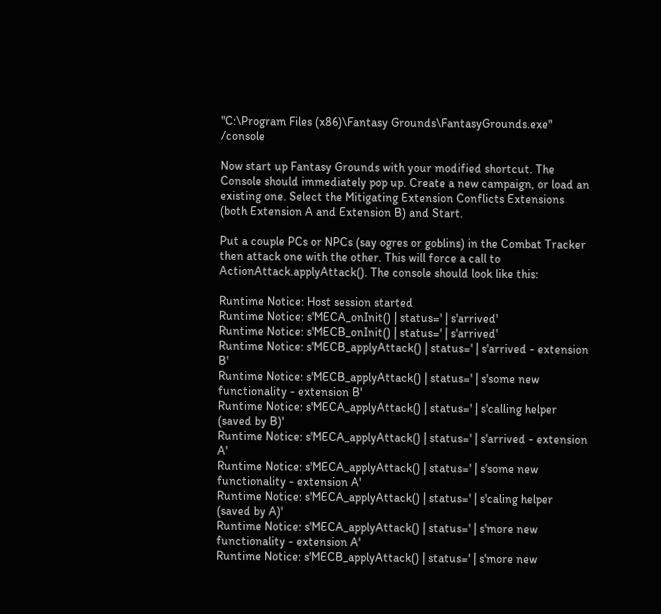"C:\Program Files (x86)\Fantasy Grounds\FantasyGrounds.exe" /console

Now start up Fantasy Grounds with your modified shortcut. The Console should immediately pop up. Create a new campaign, or load an existing one. Select the Mitigating Extension Conflicts Extensions (both Extension A and Extension B) and Start.

Put a couple PCs or NPCs (say ogres or goblins) in the Combat Tracker then attack one with the other. This will force a call to ActionAttack.applyAttack(). The console should look like this:

Runtime Notice: Host session started
Runtime Notice: s'MECA_onInit() | status=' | s'arrived'
Runtime Notice: s'MECB_onInit() | status=' | s'arrived'
Runtime Notice: s'MECB_applyAttack() | status=' | s'arrived - extension B'
Runtime Notice: s'MECB_applyAttack() | status=' | s'some new functionality - extension B'
Runtime Notice: s'MECA_applyAttack() | status=' | s'calling helper (saved by B)'
Runtime Notice: s'MECA_applyAttack() | status=' | s'arrived - extension A'
Runtime Notice: s'MECA_applyAttack() | status=' | s'some new functionality - extension A'
Runtime Notice: s'MECA_applyAttack() | status=' | s'caling helper (saved by A)'
Runtime Notice: s'MECA_applyAttack() | status=' | s'more new functionality - extension A'
Runtime Notice: s'MECB_applyAttack() | status=' | s'more new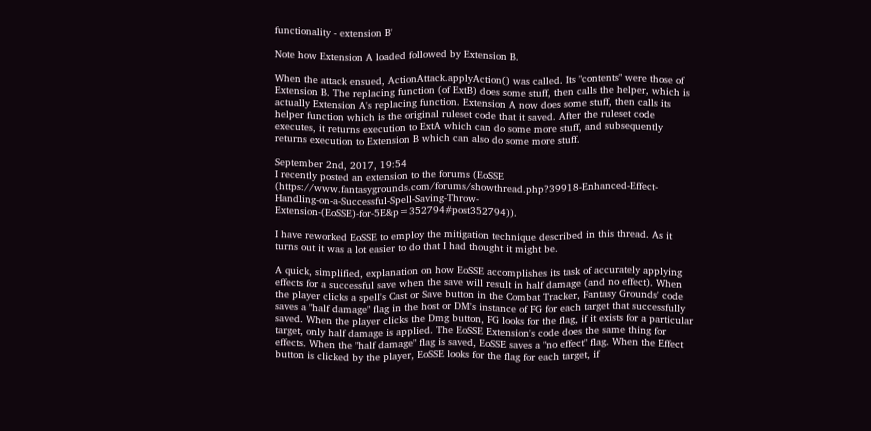functionality - extension B'

Note how Extension A loaded followed by Extension B.

When the attack ensued, ActionAttack.applyAction() was called. Its "contents" were those of Extension B. The replacing function (of ExtB) does some stuff, then calls the helper, which is actually Extension A's replacing function. Extension A now does some stuff, then calls its helper function which is the original ruleset code that it saved. After the ruleset code executes, it returns execution to ExtA which can do some more stuff, and subsequently returns execution to Extension B which can also do some more stuff.

September 2nd, 2017, 19:54
I recently posted an extension to the forums (EoSSE (https://www.fantasygrounds.com/forums/showthread.php?39918-Enhanced-Effect-Handling-on-a-Successful-Spell-Saving-Throw-Extension-(EoSSE)-for-5E&p=352794#post352794)).

I have reworked EoSSE to employ the mitigation technique described in this thread. As it turns out it was a lot easier to do that I had thought it might be.

A quick, simplified, explanation on how EoSSE accomplishes its task of accurately applying effects for a successful save when the save will result in half damage (and no effect). When the player clicks a spell's Cast or Save button in the Combat Tracker, Fantasy Grounds' code saves a "half damage" flag in the host or DM's instance of FG for each target that successfully saved. When the player clicks the Dmg button, FG looks for the flag, if it exists for a particular target, only half damage is applied. The EoSSE Extension's code does the same thing for effects. When the "half damage" flag is saved, EoSSE saves a "no effect" flag. When the Effect button is clicked by the player, EoSSE looks for the flag for each target, if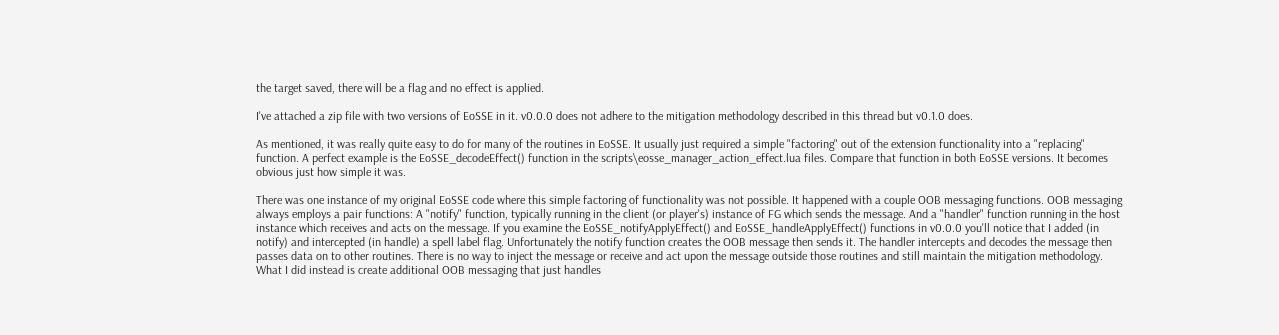the target saved, there will be a flag and no effect is applied.

I've attached a zip file with two versions of EoSSE in it. v0.0.0 does not adhere to the mitigation methodology described in this thread but v0.1.0 does.

As mentioned, it was really quite easy to do for many of the routines in EoSSE. It usually just required a simple "factoring" out of the extension functionality into a "replacing" function. A perfect example is the EoSSE_decodeEffect() function in the scripts\eosse_manager_action_effect.lua files. Compare that function in both EoSSE versions. It becomes obvious just how simple it was.

There was one instance of my original EoSSE code where this simple factoring of functionality was not possible. It happened with a couple OOB messaging functions. OOB messaging always employs a pair functions: A "notify" function, typically running in the client (or player's) instance of FG which sends the message. And a "handler" function running in the host instance which receives and acts on the message. If you examine the EoSSE_notifyApplyEffect() and EoSSE_handleApplyEffect() functions in v0.0.0 you'll notice that I added (in notify) and intercepted (in handle) a spell label flag. Unfortunately the notify function creates the OOB message then sends it. The handler intercepts and decodes the message then passes data on to other routines. There is no way to inject the message or receive and act upon the message outside those routines and still maintain the mitigation methodology. What I did instead is create additional OOB messaging that just handles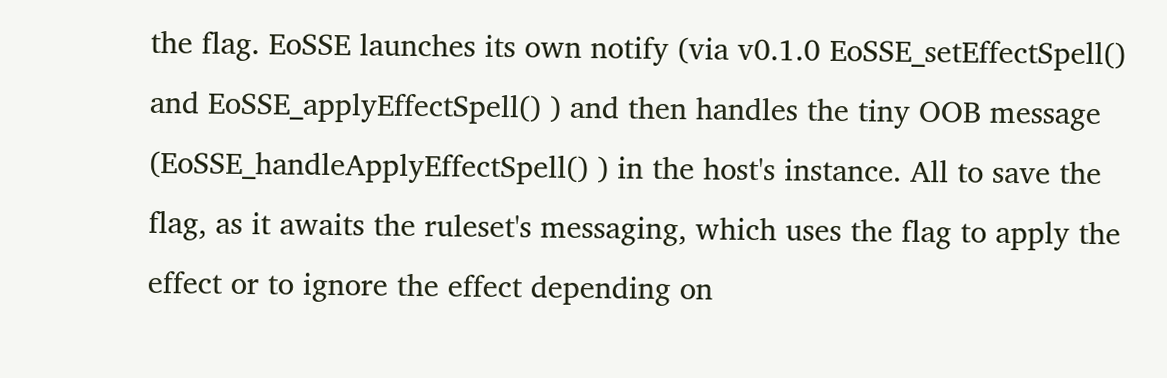the flag. EoSSE launches its own notify (via v0.1.0 EoSSE_setEffectSpell() and EoSSE_applyEffectSpell() ) and then handles the tiny OOB message (EoSSE_handleApplyEffectSpell() ) in the host's instance. All to save the flag, as it awaits the ruleset's messaging, which uses the flag to apply the effect or to ignore the effect depending on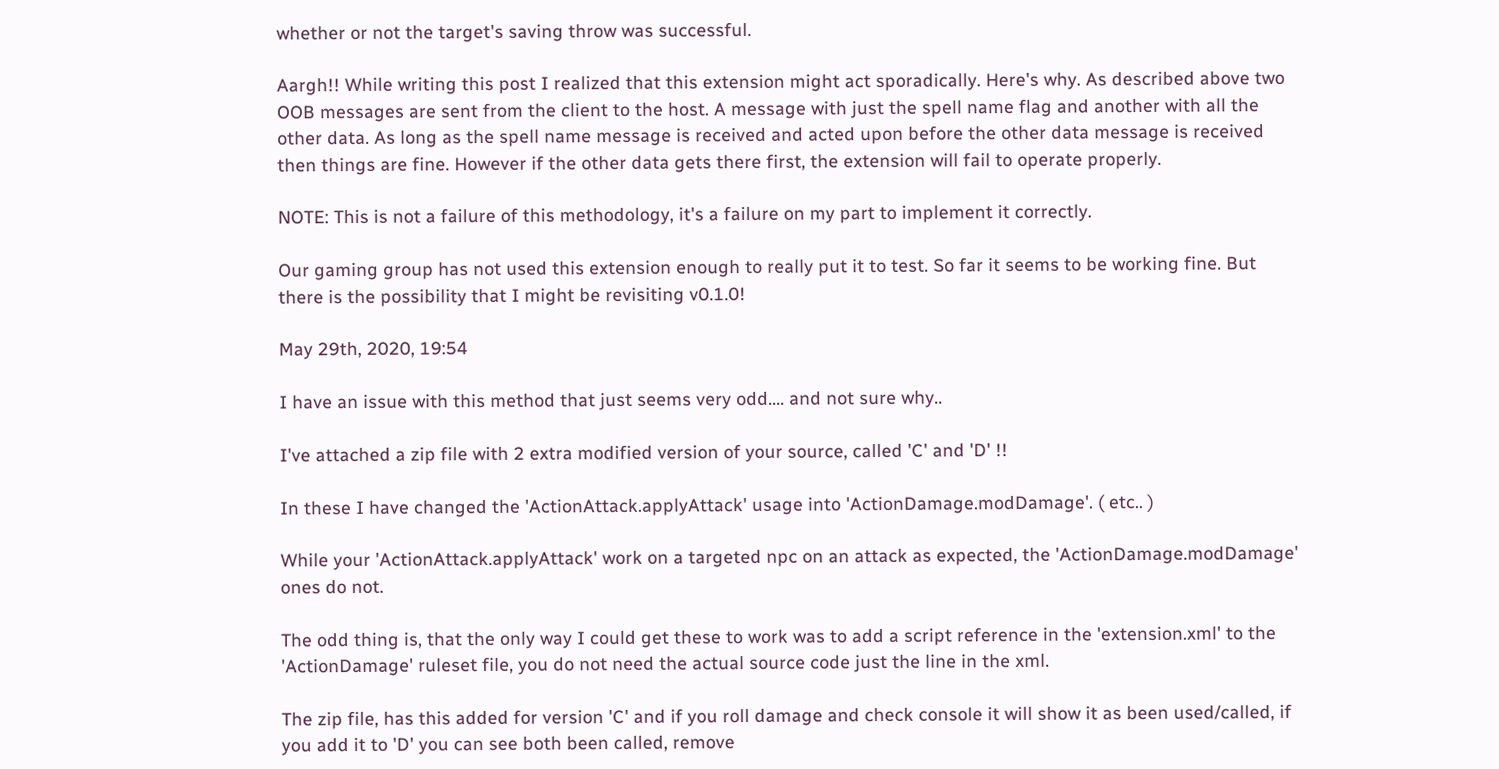whether or not the target's saving throw was successful.

Aargh!! While writing this post I realized that this extension might act sporadically. Here's why. As described above two OOB messages are sent from the client to the host. A message with just the spell name flag and another with all the other data. As long as the spell name message is received and acted upon before the other data message is received then things are fine. However if the other data gets there first, the extension will fail to operate properly.

NOTE: This is not a failure of this methodology, it's a failure on my part to implement it correctly.

Our gaming group has not used this extension enough to really put it to test. So far it seems to be working fine. But there is the possibility that I might be revisiting v0.1.0!

May 29th, 2020, 19:54

I have an issue with this method that just seems very odd.... and not sure why..

I've attached a zip file with 2 extra modified version of your source, called 'C' and 'D' !!

In these I have changed the 'ActionAttack.applyAttack' usage into 'ActionDamage.modDamage'. ( etc.. )

While your 'ActionAttack.applyAttack' work on a targeted npc on an attack as expected, the 'ActionDamage.modDamage' ones do not.

The odd thing is, that the only way I could get these to work was to add a script reference in the 'extension.xml' to the 'ActionDamage' ruleset file, you do not need the actual source code just the line in the xml.

The zip file, has this added for version 'C' and if you roll damage and check console it will show it as been used/called, if you add it to 'D' you can see both been called, remove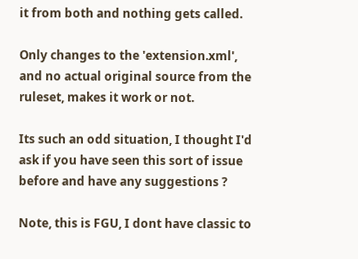it from both and nothing gets called.

Only changes to the 'extension.xml', and no actual original source from the ruleset, makes it work or not.

Its such an odd situation, I thought I'd ask if you have seen this sort of issue before and have any suggestions ?

Note, this is FGU, I dont have classic to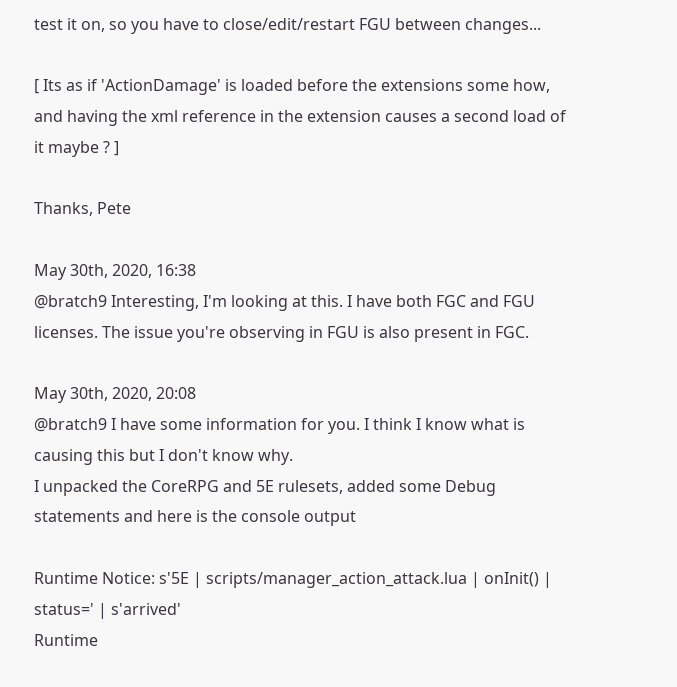test it on, so you have to close/edit/restart FGU between changes...

[ Its as if 'ActionDamage' is loaded before the extensions some how, and having the xml reference in the extension causes a second load of it maybe ? ]

Thanks, Pete

May 30th, 2020, 16:38
@bratch9 Interesting, I'm looking at this. I have both FGC and FGU licenses. The issue you're observing in FGU is also present in FGC.

May 30th, 2020, 20:08
@bratch9 I have some information for you. I think I know what is causing this but I don't know why.
I unpacked the CoreRPG and 5E rulesets, added some Debug statements and here is the console output

Runtime Notice: s'5E | scripts/manager_action_attack.lua | onInit() | status=' | s'arrived'
Runtime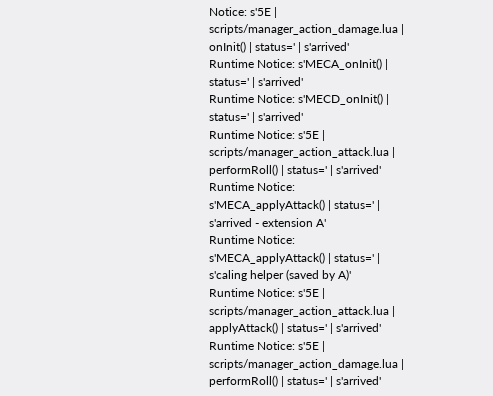Notice: s'5E | scripts/manager_action_damage.lua | onInit() | status=' | s'arrived'
Runtime Notice: s'MECA_onInit() | status=' | s'arrived'
Runtime Notice: s'MECD_onInit() | status=' | s'arrived'
Runtime Notice: s'5E | scripts/manager_action_attack.lua | performRoll() | status=' | s'arrived'
Runtime Notice: s'MECA_applyAttack() | status=' | s'arrived - extension A'
Runtime Notice: s'MECA_applyAttack() | status=' | s'caling helper (saved by A)'
Runtime Notice: s'5E | scripts/manager_action_attack.lua | applyAttack() | status=' | s'arrived'
Runtime Notice: s'5E | scripts/manager_action_damage.lua | performRoll() | status=' | s'arrived'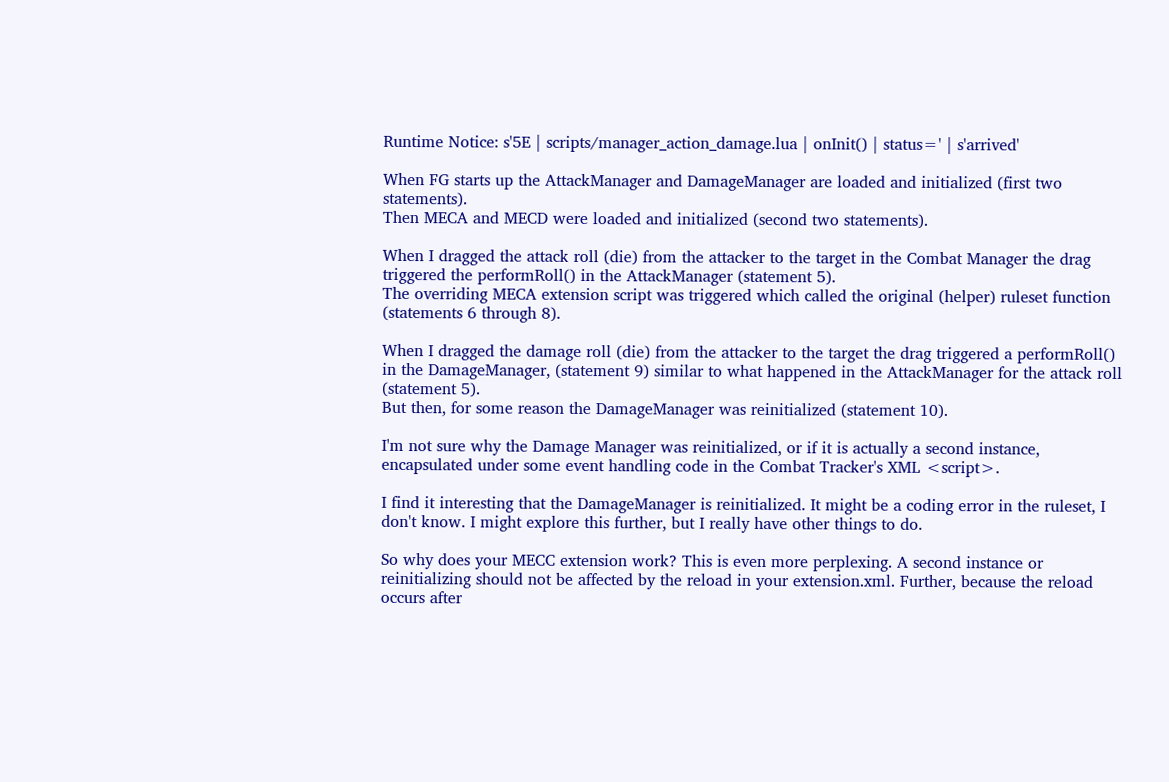Runtime Notice: s'5E | scripts/manager_action_damage.lua | onInit() | status=' | s'arrived'

When FG starts up the AttackManager and DamageManager are loaded and initialized (first two statements).
Then MECA and MECD were loaded and initialized (second two statements).

When I dragged the attack roll (die) from the attacker to the target in the Combat Manager the drag triggered the performRoll() in the AttackManager (statement 5).
The overriding MECA extension script was triggered which called the original (helper) ruleset function (statements 6 through 8).

When I dragged the damage roll (die) from the attacker to the target the drag triggered a performRoll() in the DamageManager, (statement 9) similar to what happened in the AttackManager for the attack roll (statement 5).
But then, for some reason the DamageManager was reinitialized (statement 10).

I'm not sure why the Damage Manager was reinitialized, or if it is actually a second instance, encapsulated under some event handling code in the Combat Tracker's XML <script>.

I find it interesting that the DamageManager is reinitialized. It might be a coding error in the ruleset, I don't know. I might explore this further, but I really have other things to do.

So why does your MECC extension work? This is even more perplexing. A second instance or reinitializing should not be affected by the reload in your extension.xml. Further, because the reload occurs after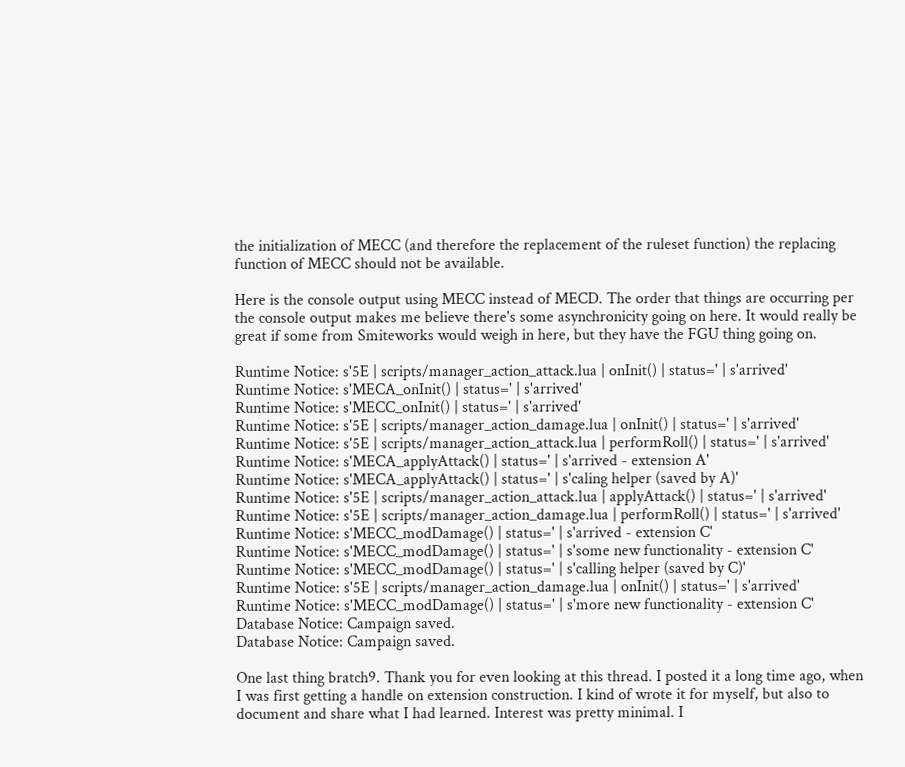the initialization of MECC (and therefore the replacement of the ruleset function) the replacing function of MECC should not be available.

Here is the console output using MECC instead of MECD. The order that things are occurring per the console output makes me believe there's some asynchronicity going on here. It would really be great if some from Smiteworks would weigh in here, but they have the FGU thing going on.

Runtime Notice: s'5E | scripts/manager_action_attack.lua | onInit() | status=' | s'arrived'
Runtime Notice: s'MECA_onInit() | status=' | s'arrived'
Runtime Notice: s'MECC_onInit() | status=' | s'arrived'
Runtime Notice: s'5E | scripts/manager_action_damage.lua | onInit() | status=' | s'arrived'
Runtime Notice: s'5E | scripts/manager_action_attack.lua | performRoll() | status=' | s'arrived'
Runtime Notice: s'MECA_applyAttack() | status=' | s'arrived - extension A'
Runtime Notice: s'MECA_applyAttack() | status=' | s'caling helper (saved by A)'
Runtime Notice: s'5E | scripts/manager_action_attack.lua | applyAttack() | status=' | s'arrived'
Runtime Notice: s'5E | scripts/manager_action_damage.lua | performRoll() | status=' | s'arrived'
Runtime Notice: s'MECC_modDamage() | status=' | s'arrived - extension C'
Runtime Notice: s'MECC_modDamage() | status=' | s'some new functionality - extension C'
Runtime Notice: s'MECC_modDamage() | status=' | s'calling helper (saved by C)'
Runtime Notice: s'5E | scripts/manager_action_damage.lua | onInit() | status=' | s'arrived'
Runtime Notice: s'MECC_modDamage() | status=' | s'more new functionality - extension C'
Database Notice: Campaign saved.
Database Notice: Campaign saved.

One last thing bratch9. Thank you for even looking at this thread. I posted it a long time ago, when I was first getting a handle on extension construction. I kind of wrote it for myself, but also to document and share what I had learned. Interest was pretty minimal. I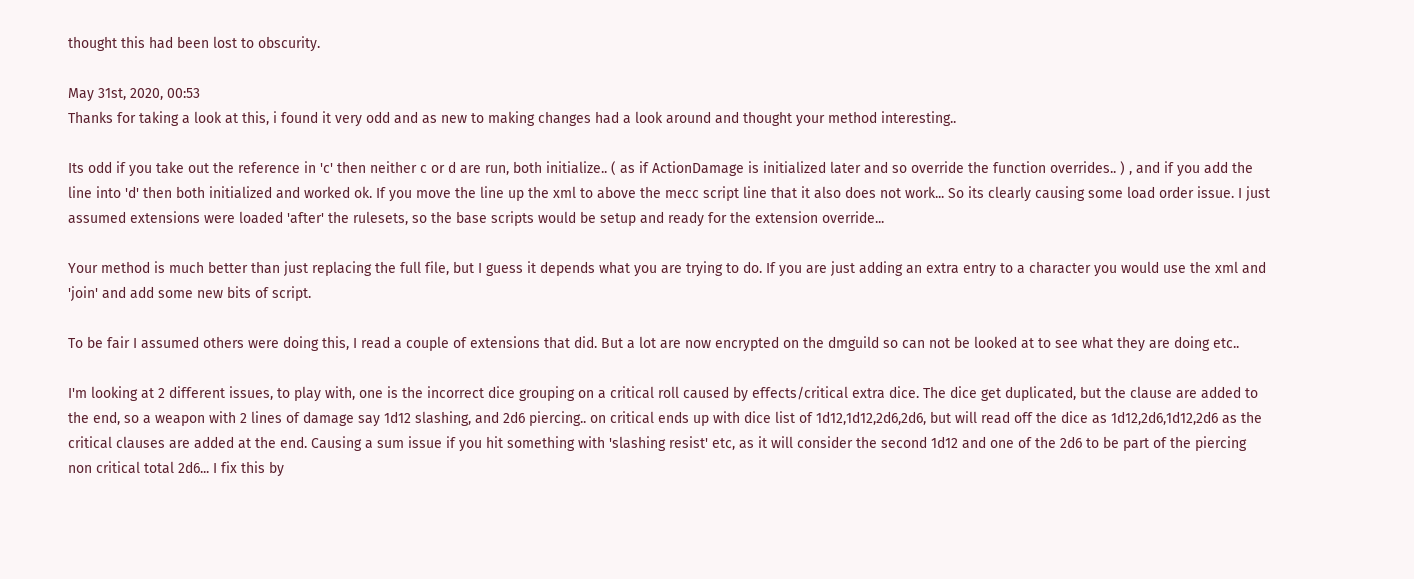thought this had been lost to obscurity.

May 31st, 2020, 00:53
Thanks for taking a look at this, i found it very odd and as new to making changes had a look around and thought your method interesting..

Its odd if you take out the reference in 'c' then neither c or d are run, both initialize.. ( as if ActionDamage is initialized later and so override the function overrides.. ) , and if you add the line into 'd' then both initialized and worked ok. If you move the line up the xml to above the mecc script line that it also does not work... So its clearly causing some load order issue. I just assumed extensions were loaded 'after' the rulesets, so the base scripts would be setup and ready for the extension override...

Your method is much better than just replacing the full file, but I guess it depends what you are trying to do. If you are just adding an extra entry to a character you would use the xml and 'join' and add some new bits of script.

To be fair I assumed others were doing this, I read a couple of extensions that did. But a lot are now encrypted on the dmguild so can not be looked at to see what they are doing etc..

I'm looking at 2 different issues, to play with, one is the incorrect dice grouping on a critical roll caused by effects/critical extra dice. The dice get duplicated, but the clause are added to the end, so a weapon with 2 lines of damage say 1d12 slashing, and 2d6 piercing.. on critical ends up with dice list of 1d12,1d12,2d6,2d6, but will read off the dice as 1d12,2d6,1d12,2d6 as the critical clauses are added at the end. Causing a sum issue if you hit something with 'slashing resist' etc, as it will consider the second 1d12 and one of the 2d6 to be part of the piercing non critical total 2d6... I fix this by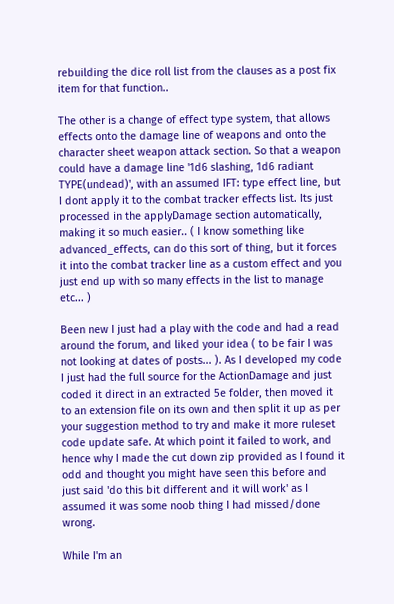rebuilding the dice roll list from the clauses as a post fix item for that function..

The other is a change of effect type system, that allows effects onto the damage line of weapons and onto the character sheet weapon attack section. So that a weapon could have a damage line '1d6 slashing, 1d6 radiant TYPE(undead)', with an assumed IFT: type effect line, but I dont apply it to the combat tracker effects list. Its just processed in the applyDamage section automatically, making it so much easier.. ( I know something like advanced_effects, can do this sort of thing, but it forces it into the combat tracker line as a custom effect and you just end up with so many effects in the list to manage etc... )

Been new I just had a play with the code and had a read around the forum, and liked your idea ( to be fair I was not looking at dates of posts... ). As I developed my code I just had the full source for the ActionDamage and just coded it direct in an extracted 5e folder, then moved it to an extension file on its own and then split it up as per your suggestion method to try and make it more ruleset code update safe. At which point it failed to work, and hence why I made the cut down zip provided as I found it odd and thought you might have seen this before and just said 'do this bit different and it will work' as I assumed it was some noob thing I had missed/done wrong.

While I'm an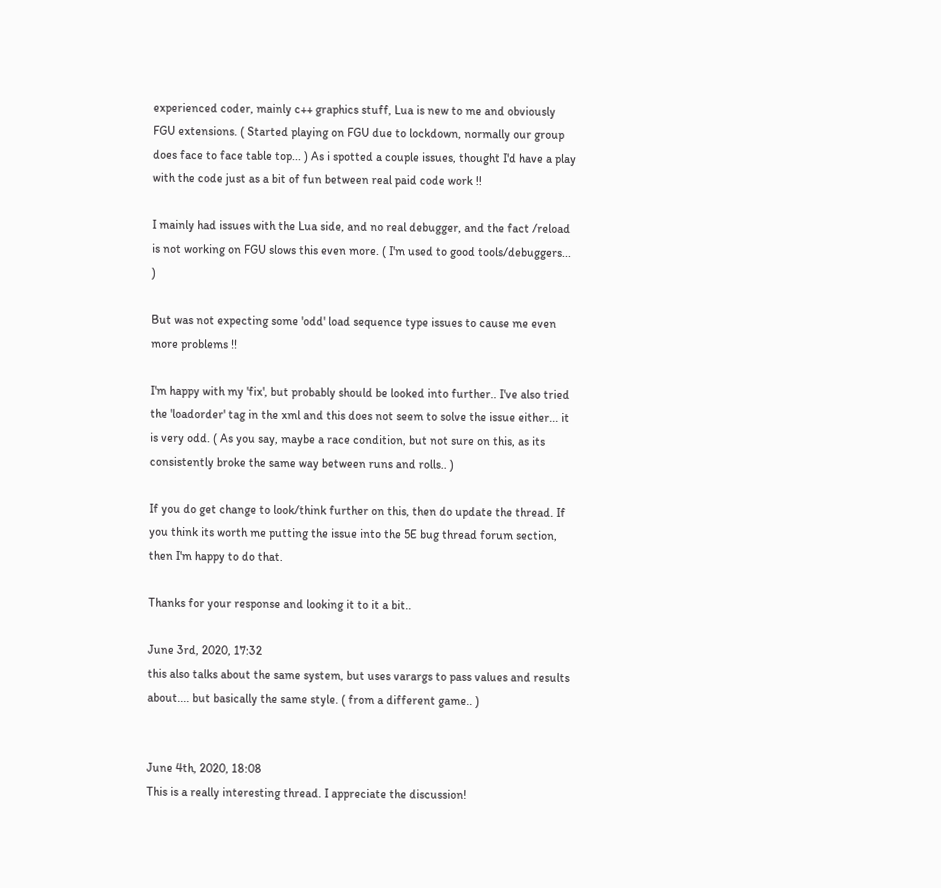experienced coder, mainly c++ graphics stuff, Lua is new to me and obviously FGU extensions. ( Started playing on FGU due to lockdown, normally our group does face to face table top... ) As i spotted a couple issues, thought I'd have a play with the code just as a bit of fun between real paid code work !!

I mainly had issues with the Lua side, and no real debugger, and the fact /reload is not working on FGU slows this even more. ( I'm used to good tools/debuggers... )

But was not expecting some 'odd' load sequence type issues to cause me even more problems !!

I'm happy with my 'fix', but probably should be looked into further.. I've also tried the 'loadorder' tag in the xml and this does not seem to solve the issue either... it is very odd. ( As you say, maybe a race condition, but not sure on this, as its consistently broke the same way between runs and rolls.. )

If you do get change to look/think further on this, then do update the thread. If you think its worth me putting the issue into the 5E bug thread forum section, then I'm happy to do that.

Thanks for your response and looking it to it a bit..

June 3rd, 2020, 17:32
this also talks about the same system, but uses varargs to pass values and results about.... but basically the same style. ( from a different game.. )


June 4th, 2020, 18:08
This is a really interesting thread. I appreciate the discussion!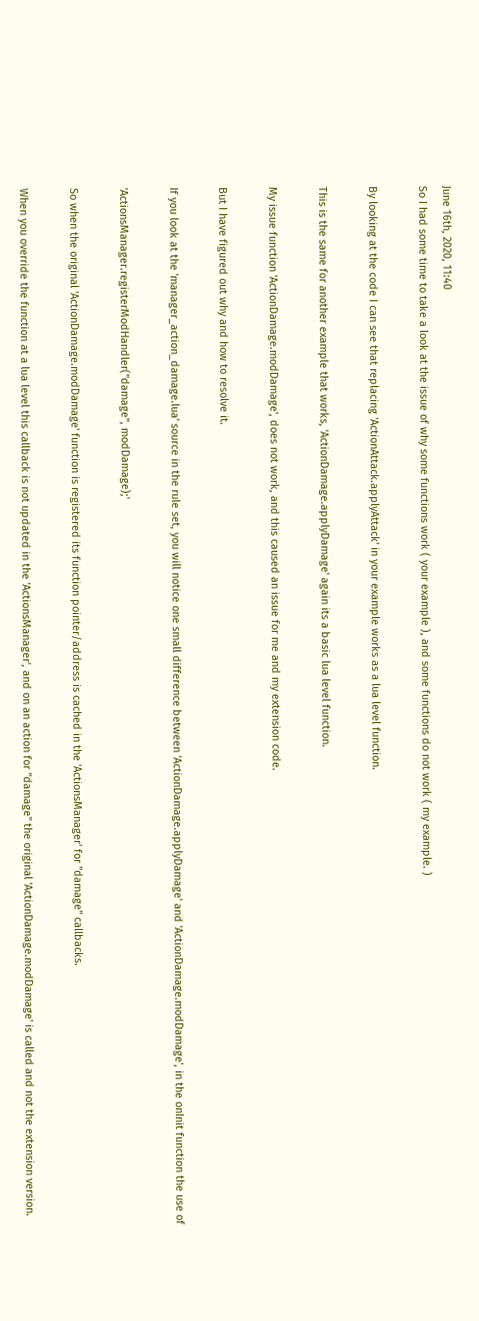June 16th, 2020, 11:40
So I had some time to take a look at the issue of why some functions work ( your example ), and some functions do not work ( my example. )

By looking at the code I can see that replacing 'ActionAttack.applyAttack' in your example works as a lua level function.

This is the same for another example that works, 'ActionDamage.applyDamage' again its a basic lua level function.

My issue function 'ActionDamage.modDamage', does not work, and this caused an issue for me and my extension code.

But I have figured out why and how to resolve it.

If you look at the 'manager_action_damage.lua' source in the rule set, you will notice one small difference between 'ActionDamage.applyDamage' and 'ActionDamage.modDamage', in the onInit function the use of

'ActionsManager.registerModHandler("damage", modDamage);'

So when the original 'ActionDamage.modDamage' function is registered its function pointer/address is cached in the 'ActionsManager' for "damage" callbacks.

When you override the function at a lua level this callback is not updated in the 'ActionsManager', and on an action for "damage" the original 'ActionDamage.modDamage' is called and not the extension version.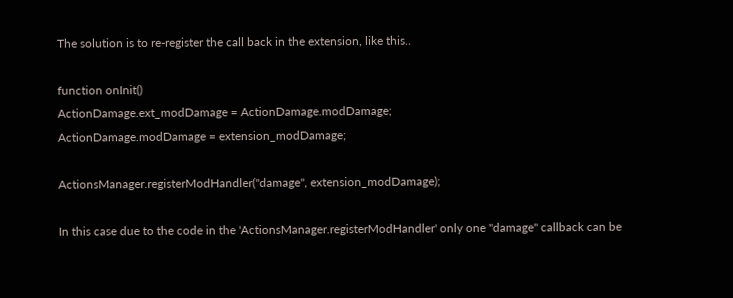The solution is to re-register the call back in the extension, like this..

function onInit()
ActionDamage.ext_modDamage = ActionDamage.modDamage;
ActionDamage.modDamage = extension_modDamage;

ActionsManager.registerModHandler("damage", extension_modDamage);

In this case due to the code in the 'ActionsManager.registerModHandler' only one "damage" callback can be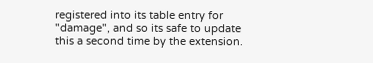registered into its table entry for "damage", and so its safe to update this a second time by the extension.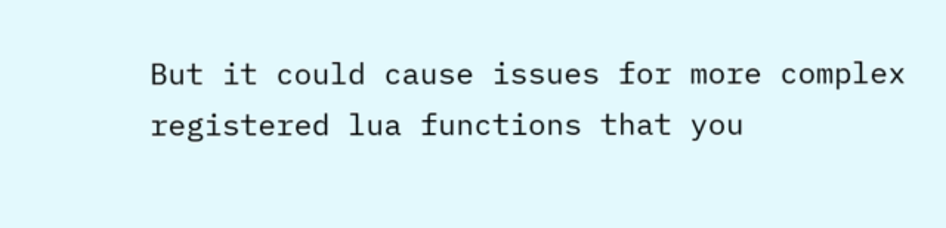But it could cause issues for more complex registered lua functions that you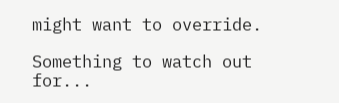might want to override.

Something to watch out for...